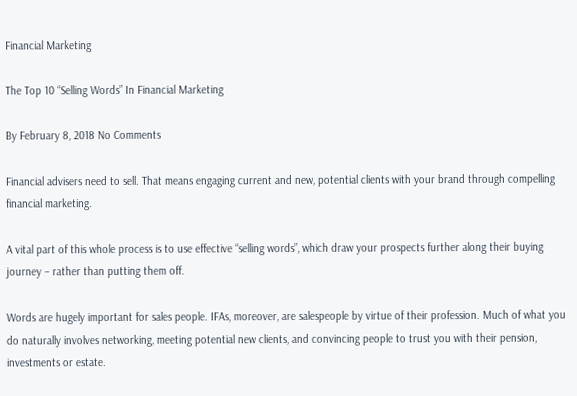Financial Marketing

The Top 10 “Selling Words” In Financial Marketing

By February 8, 2018 No Comments

Financial advisers need to sell. That means engaging current and new, potential clients with your brand through compelling financial marketing.

A vital part of this whole process is to use effective “selling words”, which draw your prospects further along their buying journey – rather than putting them off.

Words are hugely important for sales people. IFAs, moreover, are salespeople by virtue of their profession. Much of what you do naturally involves networking, meeting potential new clients, and convincing people to trust you with their pension, investments or estate.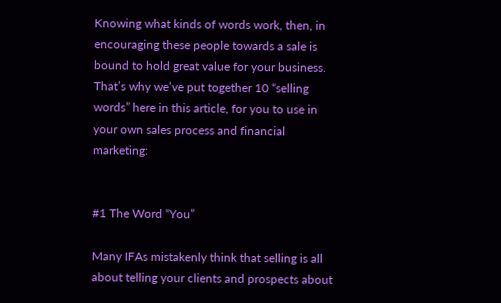Knowing what kinds of words work, then, in encouraging these people towards a sale is bound to hold great value for your business. That’s why we’ve put together 10 “selling words” here in this article, for you to use in your own sales process and financial marketing:


#1 The Word “You”

Many IFAs mistakenly think that selling is all about telling your clients and prospects about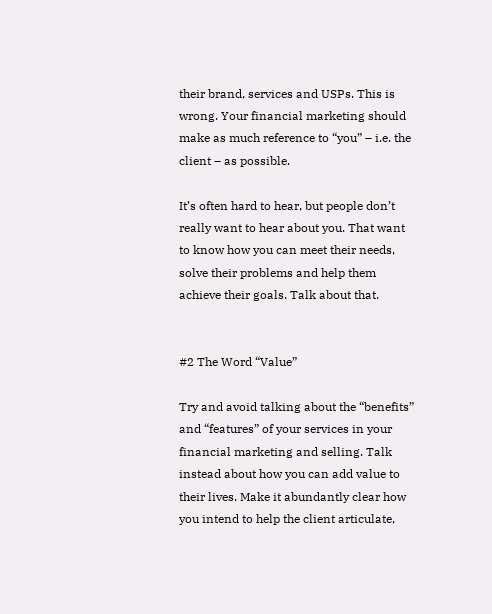their brand, services and USPs. This is wrong. Your financial marketing should make as much reference to “you” – i.e. the client – as possible.

It’s often hard to hear, but people don’t really want to hear about you. That want to know how you can meet their needs, solve their problems and help them achieve their goals. Talk about that.


#2 The Word “Value”

Try and avoid talking about the “benefits” and “features” of your services in your financial marketing and selling. Talk instead about how you can add value to their lives. Make it abundantly clear how you intend to help the client articulate,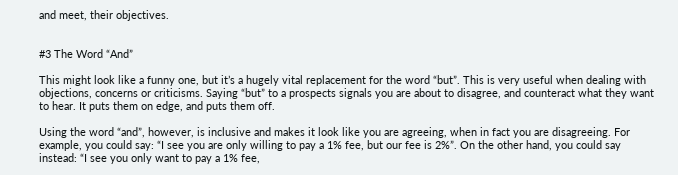and meet, their objectives.


#3 The Word “And”

This might look like a funny one, but it’s a hugely vital replacement for the word “but”. This is very useful when dealing with objections, concerns or criticisms. Saying “but” to a prospects signals you are about to disagree, and counteract what they want to hear. It puts them on edge, and puts them off.

Using the word “and”, however, is inclusive and makes it look like you are agreeing, when in fact you are disagreeing. For example, you could say: “I see you are only willing to pay a 1% fee, but our fee is 2%”. On the other hand, you could say instead: “I see you only want to pay a 1% fee,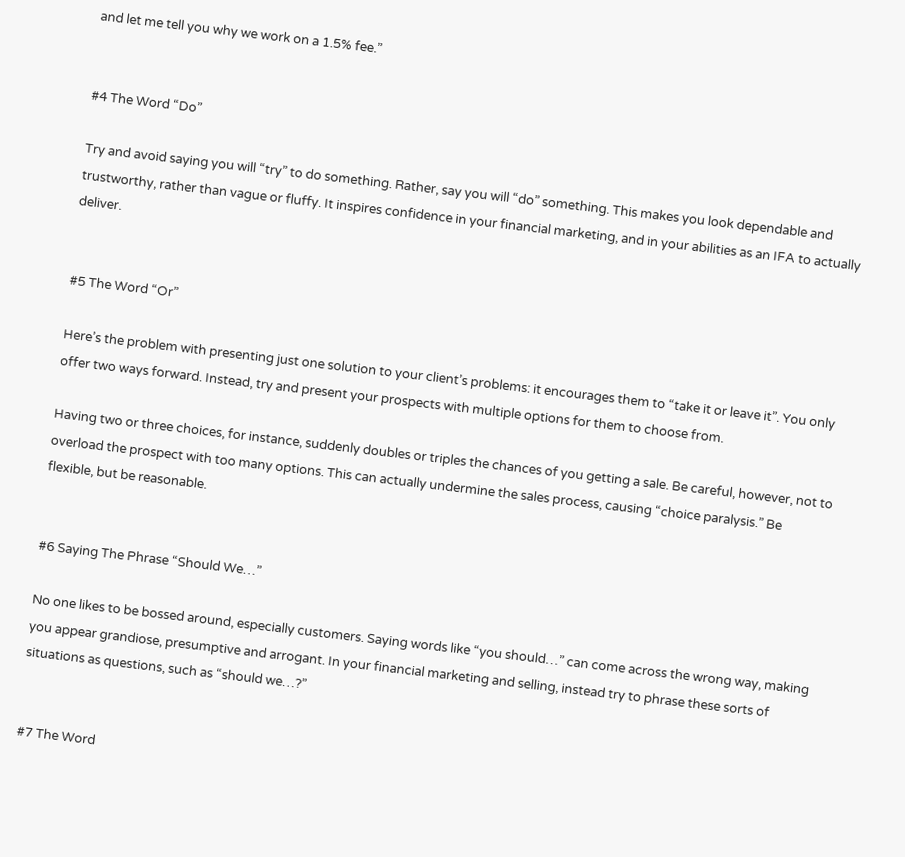and let me tell you why we work on a 1.5% fee.”


#4 The Word “Do”

Try and avoid saying you will “try” to do something. Rather, say you will “do” something. This makes you look dependable and trustworthy, rather than vague or fluffy. It inspires confidence in your financial marketing, and in your abilities as an IFA to actually deliver.


#5 The Word “Or”

Here’s the problem with presenting just one solution to your client’s problems: it encourages them to “take it or leave it”. You only offer two ways forward. Instead, try and present your prospects with multiple options for them to choose from.

Having two or three choices, for instance, suddenly doubles or triples the chances of you getting a sale. Be careful, however, not to overload the prospect with too many options. This can actually undermine the sales process, causing “choice paralysis.” Be flexible, but be reasonable.


#6 Saying The Phrase “Should We…”

No one likes to be bossed around, especially customers. Saying words like “you should…” can come across the wrong way, making you appear grandiose, presumptive and arrogant. In your financial marketing and selling, instead try to phrase these sorts of situations as questions, such as “should we…?”


#7 The Word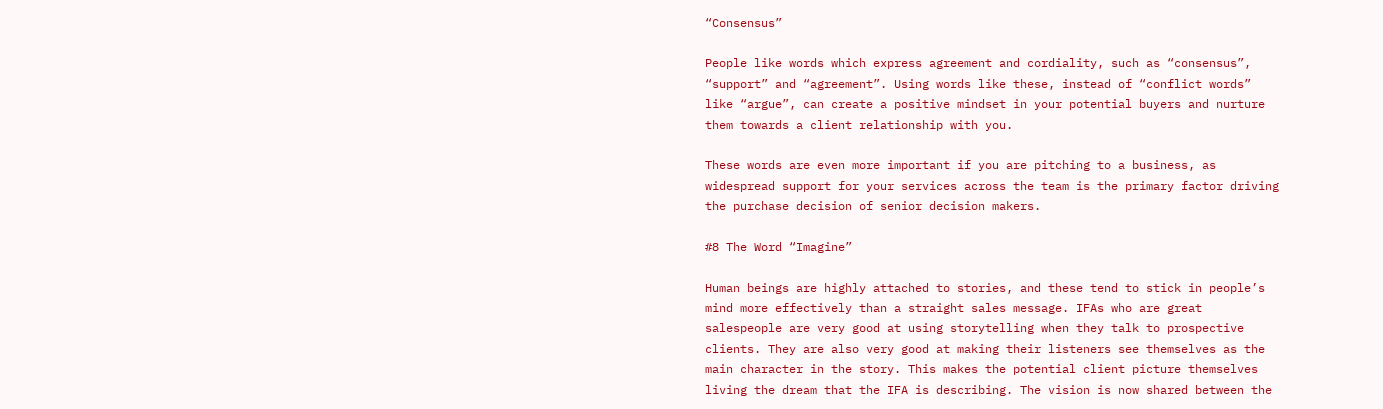“Consensus”

People like words which express agreement and cordiality, such as “consensus”, “support” and “agreement”. Using words like these, instead of “conflict words” like “argue”, can create a positive mindset in your potential buyers and nurture them towards a client relationship with you.

These words are even more important if you are pitching to a business, as widespread support for your services across the team is the primary factor driving the purchase decision of senior decision makers.

#8 The Word “Imagine”

Human beings are highly attached to stories, and these tend to stick in people’s mind more effectively than a straight sales message. IFAs who are great salespeople are very good at using storytelling when they talk to prospective clients. They are also very good at making their listeners see themselves as the main character in the story. This makes the potential client picture themselves living the dream that the IFA is describing. The vision is now shared between the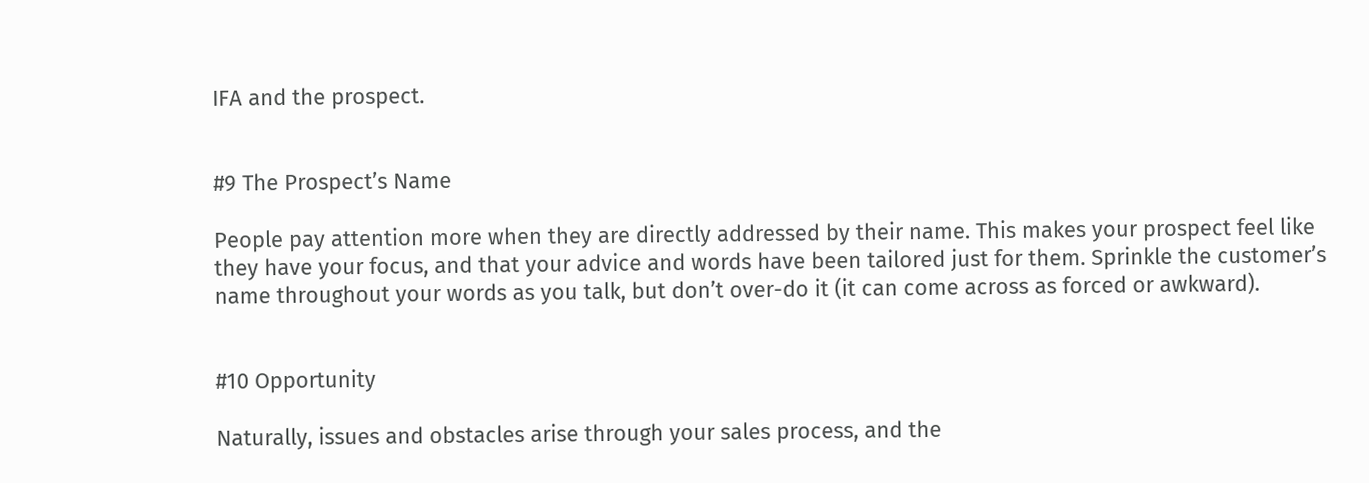IFA and the prospect.


#9 The Prospect’s Name

People pay attention more when they are directly addressed by their name. This makes your prospect feel like they have your focus, and that your advice and words have been tailored just for them. Sprinkle the customer’s name throughout your words as you talk, but don’t over-do it (it can come across as forced or awkward).


#10 Opportunity

Naturally, issues and obstacles arise through your sales process, and the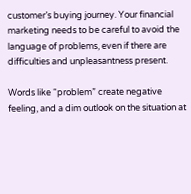customer’s buying journey. Your financial marketing needs to be careful to avoid the language of problems, even if there are difficulties and unpleasantness present.

Words like “problem” create negative feeling, and a dim outlook on the situation at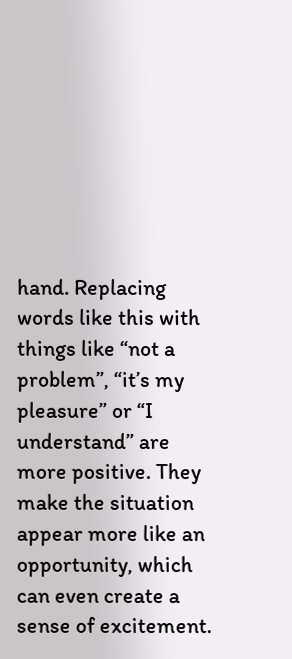hand. Replacing words like this with things like “not a problem”, “it’s my pleasure” or “I understand” are more positive. They make the situation appear more like an opportunity, which can even create a sense of excitement.